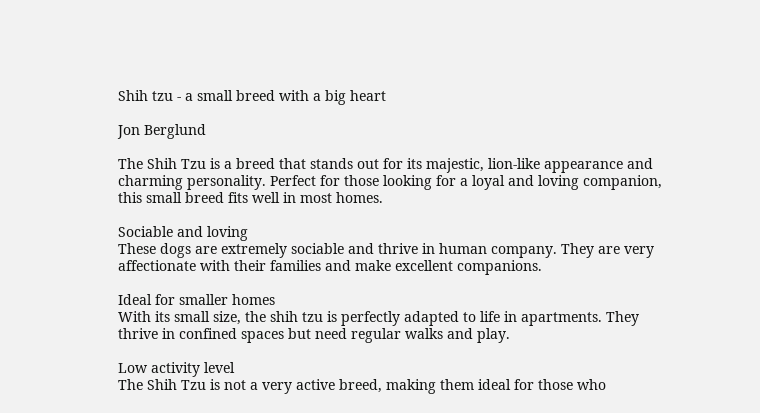Shih tzu - a small breed with a big heart

Jon Berglund

The Shih Tzu is a breed that stands out for its majestic, lion-like appearance and charming personality. Perfect for those looking for a loyal and loving companion, this small breed fits well in most homes.

Sociable and loving
These dogs are extremely sociable and thrive in human company. They are very affectionate with their families and make excellent companions.

Ideal for smaller homes
With its small size, the shih tzu is perfectly adapted to life in apartments. They thrive in confined spaces but need regular walks and play.

Low activity level
The Shih Tzu is not a very active breed, making them ideal for those who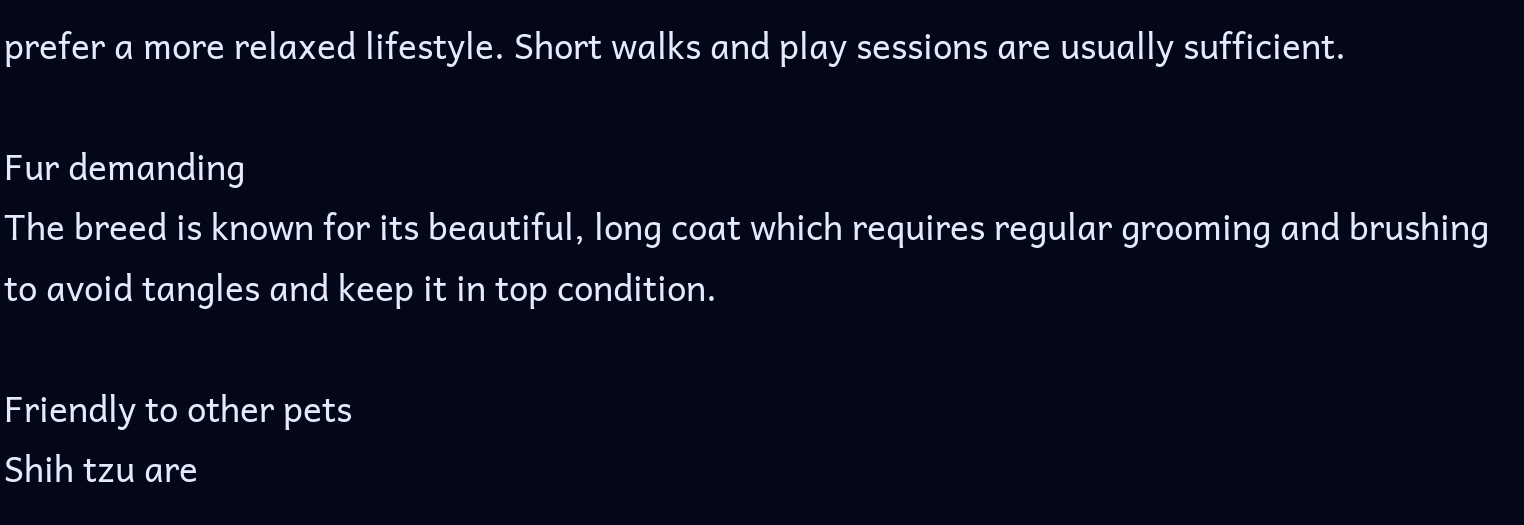prefer a more relaxed lifestyle. Short walks and play sessions are usually sufficient.

Fur demanding
The breed is known for its beautiful, long coat which requires regular grooming and brushing to avoid tangles and keep it in top condition.

Friendly to other pets
Shih tzu are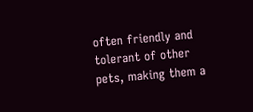often friendly and tolerant of other pets, making them a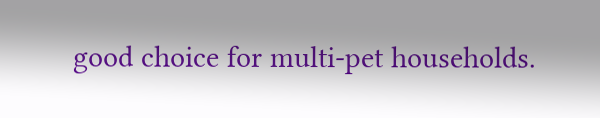good choice for multi-pet households.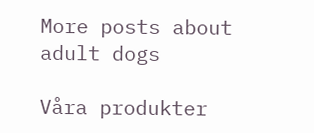More posts about adult dogs

Våra produkter